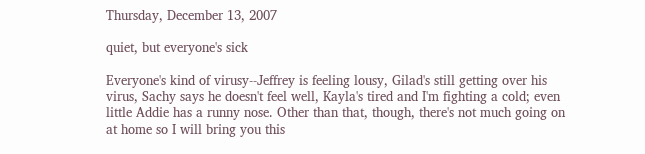Thursday, December 13, 2007

quiet, but everyone's sick

Everyone's kind of virusy--Jeffrey is feeling lousy, Gilad's still getting over his virus, Sachy says he doesn't feel well, Kayla's tired and I'm fighting a cold; even little Addie has a runny nose. Other than that, though, there's not much going on at home so I will bring you this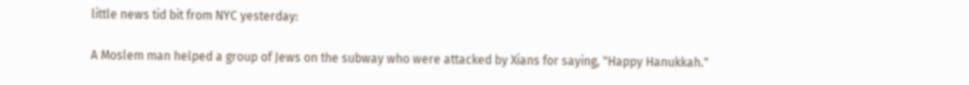little news tid bit from NYC yesterday:

A Moslem man helped a group of Jews on the subway who were attacked by Xians for saying, "Happy Hanukkah."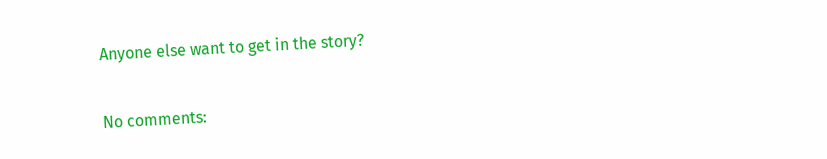Anyone else want to get in the story?

No comments: